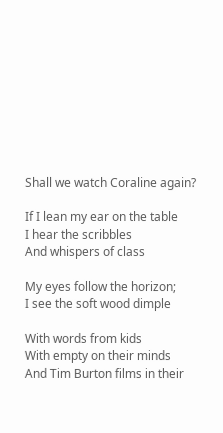Shall we watch Coraline again?

If I lean my ear on the table
I hear the scribbles
And whispers of class

My eyes follow the horizon;
I see the soft wood dimple

With words from kids
With empty on their minds
And Tim Burton films in their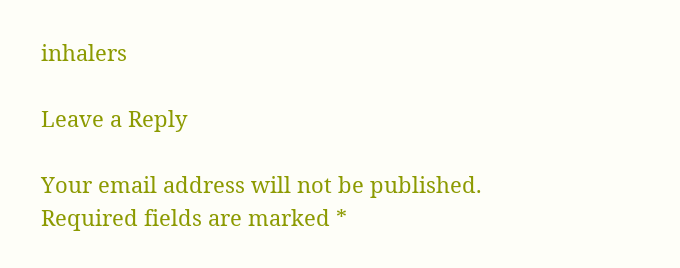inhalers

Leave a Reply

Your email address will not be published. Required fields are marked *